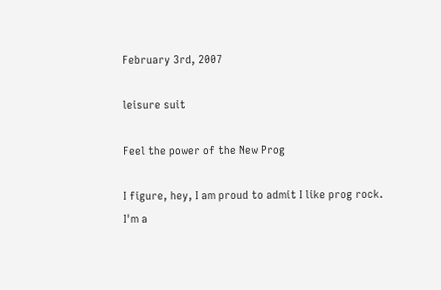February 3rd, 2007

leisure suit

Feel the power of the New Prog

I figure, hey, I am proud to admit I like prog rock. I'm a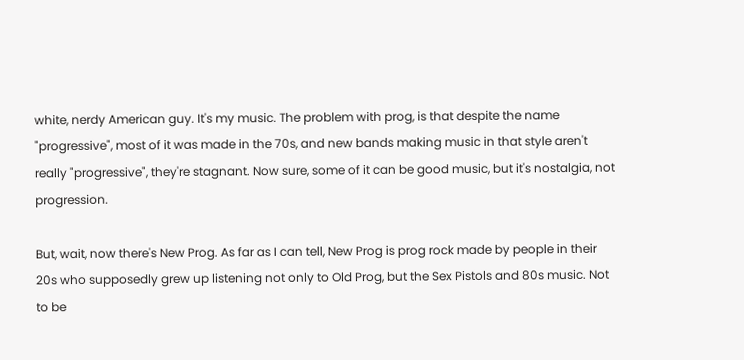white, nerdy American guy. It's my music. The problem with prog, is that despite the name "progressive", most of it was made in the 70s, and new bands making music in that style aren't really "progressive", they're stagnant. Now sure, some of it can be good music, but it's nostalgia, not progression.

But, wait, now there's New Prog. As far as I can tell, New Prog is prog rock made by people in their 20s who supposedly grew up listening not only to Old Prog, but the Sex Pistols and 80s music. Not to be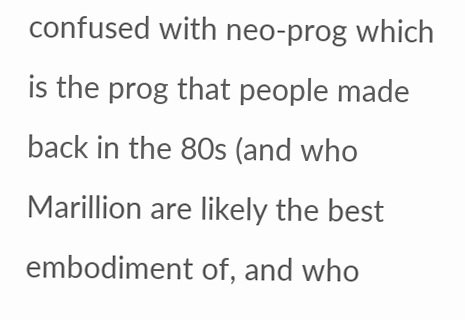confused with neo-prog which is the prog that people made back in the 80s (and who Marillion are likely the best embodiment of, and who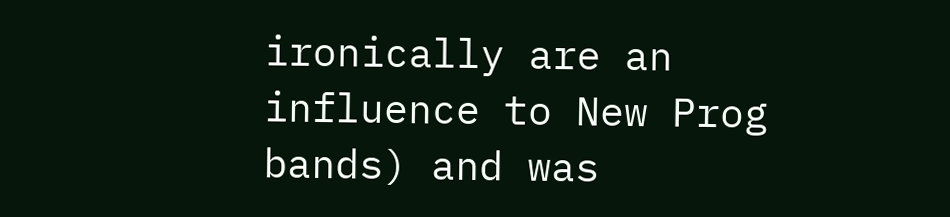ironically are an influence to New Prog bands) and was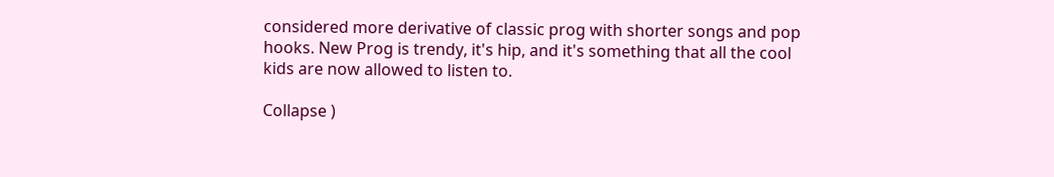considered more derivative of classic prog with shorter songs and pop hooks. New Prog is trendy, it's hip, and it's something that all the cool kids are now allowed to listen to.

Collapse )